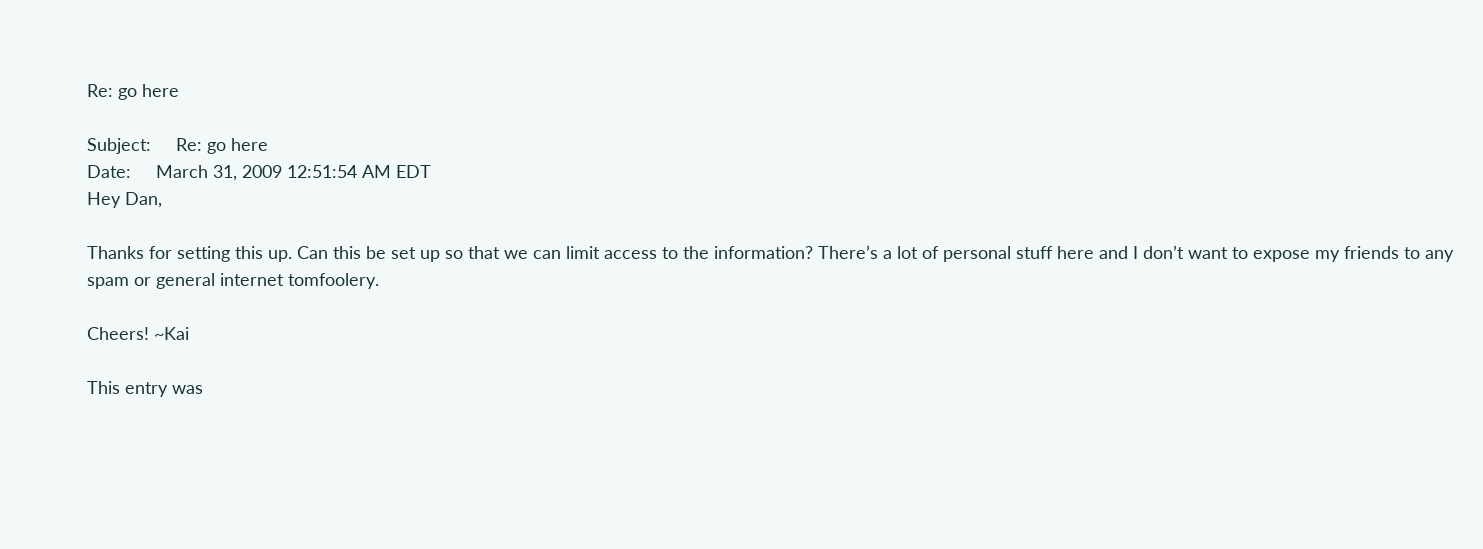Re: go here

Subject:     Re: go here
Date:     March 31, 2009 12:51:54 AM EDT
Hey Dan,

Thanks for setting this up. Can this be set up so that we can limit access to the information? There’s a lot of personal stuff here and I don’t want to expose my friends to any spam or general internet tomfoolery.

Cheers! ~Kai

This entry was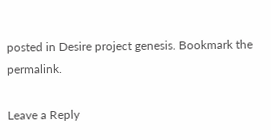posted in Desire project genesis. Bookmark the permalink.

Leave a Reply